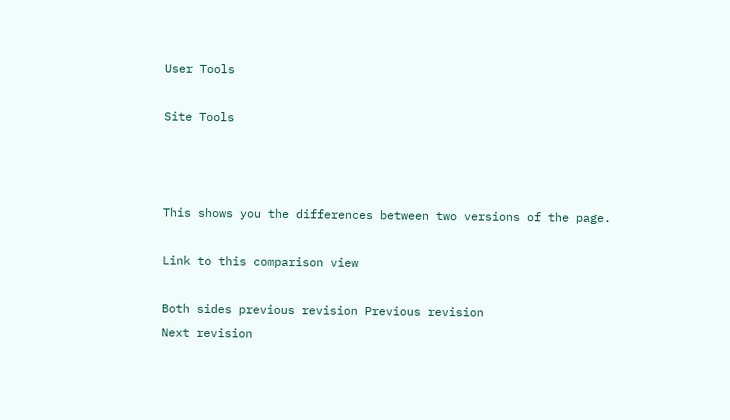User Tools

Site Tools



This shows you the differences between two versions of the page.

Link to this comparison view

Both sides previous revision Previous revision
Next revision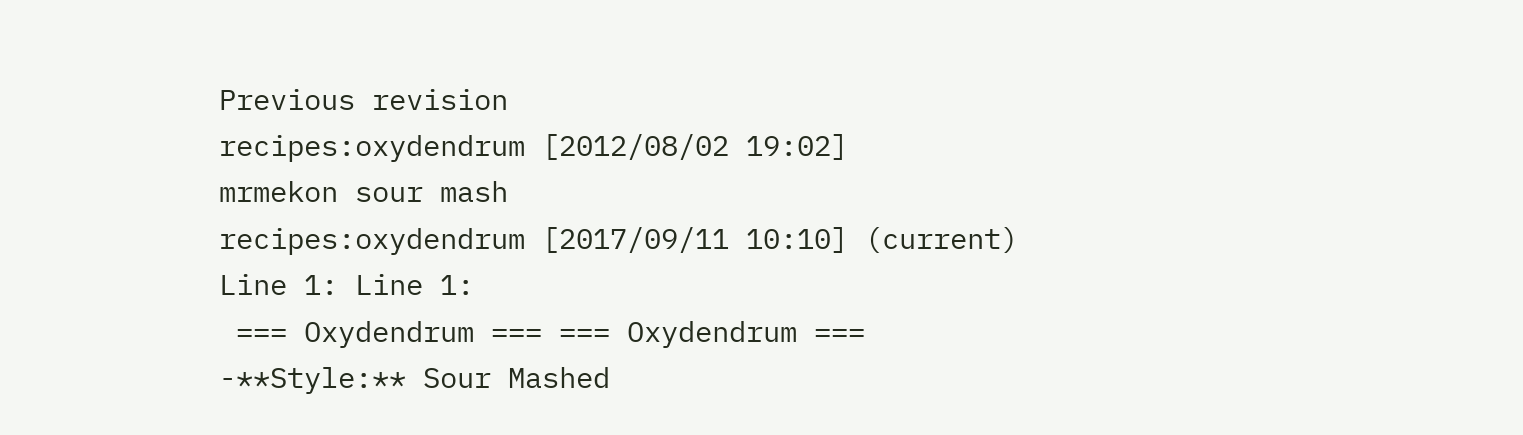Previous revision
recipes:oxydendrum [2012/08/02 19:02]
mrmekon sour mash
recipes:oxydendrum [2017/09/11 10:10] (current)
Line 1: Line 1:
 === Oxydendrum === === Oxydendrum ===
-**Style:** Sour Mashed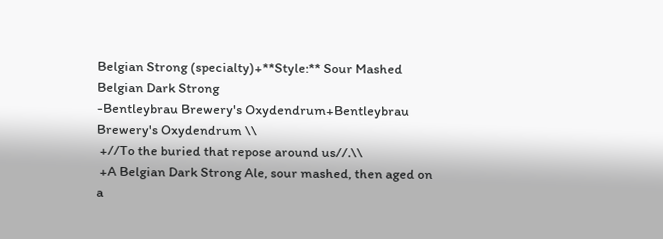Belgian Strong (specialty)+**Style:** Sour Mashed Belgian Dark Strong
-Bentleybrau Brewery's Oxydendrum+Bentleybrau Brewery's Oxydendrum \\
 +//To the buried that repose around us//.\\
 +A Belgian Dark Strong Ale, sour mashed, then aged on a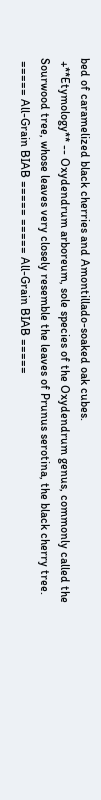bed of caramelized black cherries and Amontillado-soaked oak cubes.
 +**Etymology** -- Oxydendrum arboreum, sole species of the Oxydendrum genus, commonly called the Sourwood tree, whose leaves very closely resemble the leaves of Prunus serotina, the black cherry tree.
 ===== All-Grain BIAB ===== ===== All-Grain BIAB =====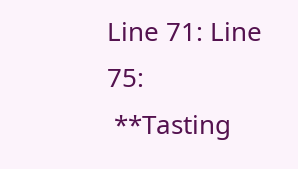Line 71: Line 75:
 **Tasting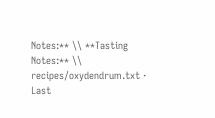Notes:** \\ **Tasting Notes:** \\
recipes/oxydendrum.txt · Last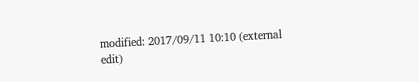modified: 2017/09/11 10:10 (external edit)